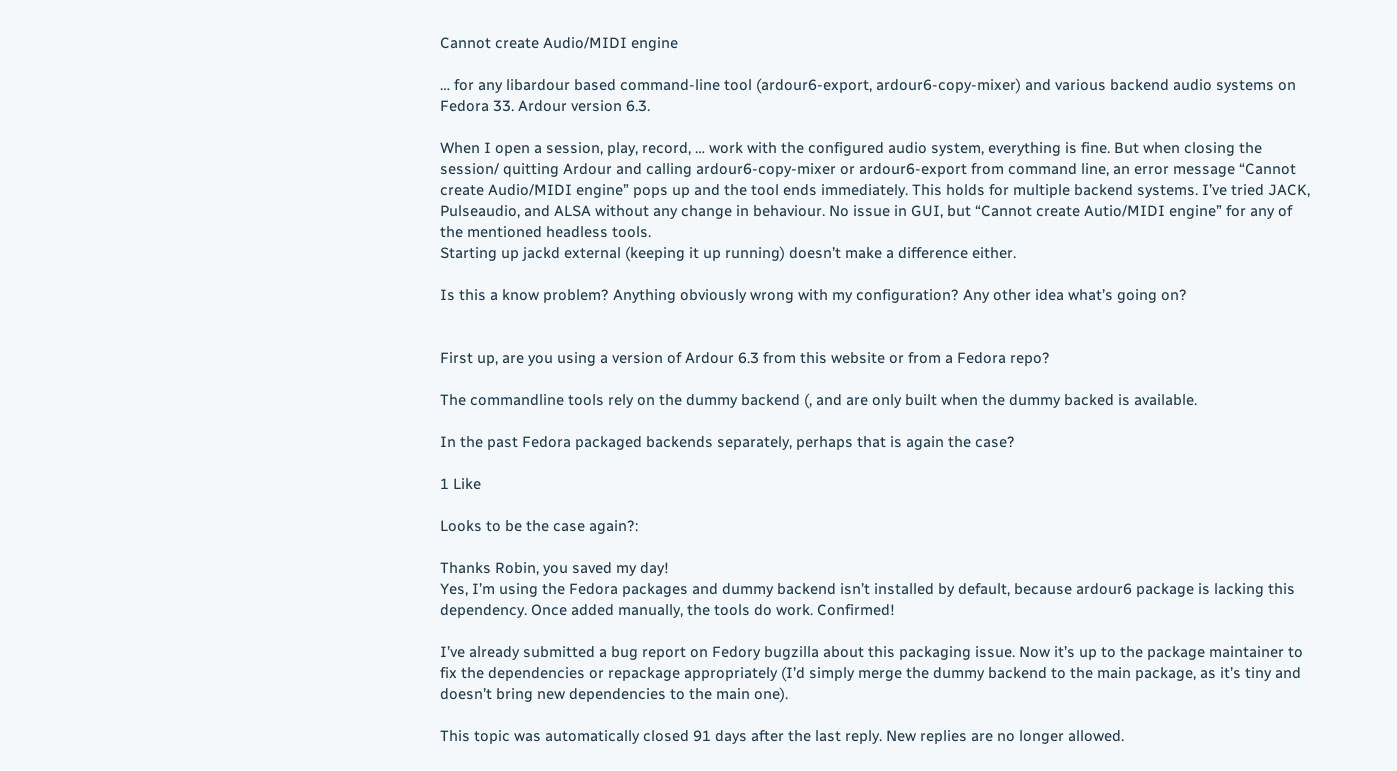Cannot create Audio/MIDI engine

… for any libardour based command-line tool (ardour6-export, ardour6-copy-mixer) and various backend audio systems on Fedora 33. Ardour version 6.3.

When I open a session, play, record, … work with the configured audio system, everything is fine. But when closing the session/ quitting Ardour and calling ardour6-copy-mixer or ardour6-export from command line, an error message “Cannot create Audio/MIDI engine” pops up and the tool ends immediately. This holds for multiple backend systems. I’ve tried JACK, Pulseaudio, and ALSA without any change in behaviour. No issue in GUI, but “Cannot create Autio/MIDI engine” for any of the mentioned headless tools.
Starting up jackd external (keeping it up running) doesn’t make a difference either.

Is this a know problem? Anything obviously wrong with my configuration? Any other idea what’s going on?


First up, are you using a version of Ardour 6.3 from this website or from a Fedora repo?

The commandline tools rely on the dummy backend (, and are only built when the dummy backed is available.

In the past Fedora packaged backends separately, perhaps that is again the case?

1 Like

Looks to be the case again?:

Thanks Robin, you saved my day!
Yes, I’m using the Fedora packages and dummy backend isn’t installed by default, because ardour6 package is lacking this dependency. Once added manually, the tools do work. Confirmed!

I’ve already submitted a bug report on Fedory bugzilla about this packaging issue. Now it’s up to the package maintainer to fix the dependencies or repackage appropriately (I’d simply merge the dummy backend to the main package, as it’s tiny and doesn’t bring new dependencies to the main one).

This topic was automatically closed 91 days after the last reply. New replies are no longer allowed.